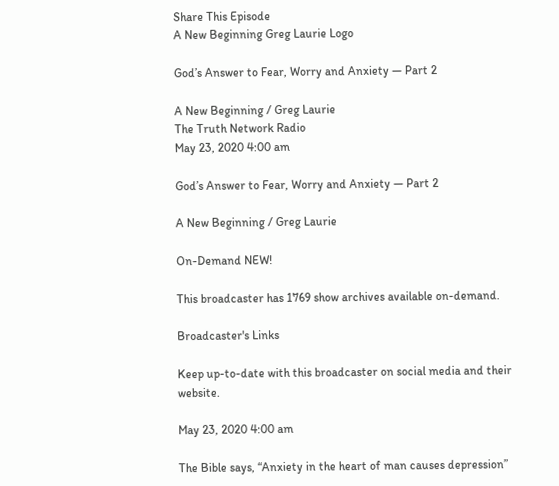Share This Episode
A New Beginning Greg Laurie Logo

God’s Answer to Fear, Worry and Anxiety — Part 2

A New Beginning / Greg Laurie
The Truth Network Radio
May 23, 2020 4:00 am

God’s Answer to Fear, Worry and Anxiety — Part 2

A New Beginning / Greg Laurie

On-Demand NEW!

This broadcaster has 1769 show archives available on-demand.

Broadcaster's Links

Keep up-to-date with this broadcaster on social media and their website.

May 23, 2020 4:00 am

The Bible says, “Anxiety in the heart of man causes depression”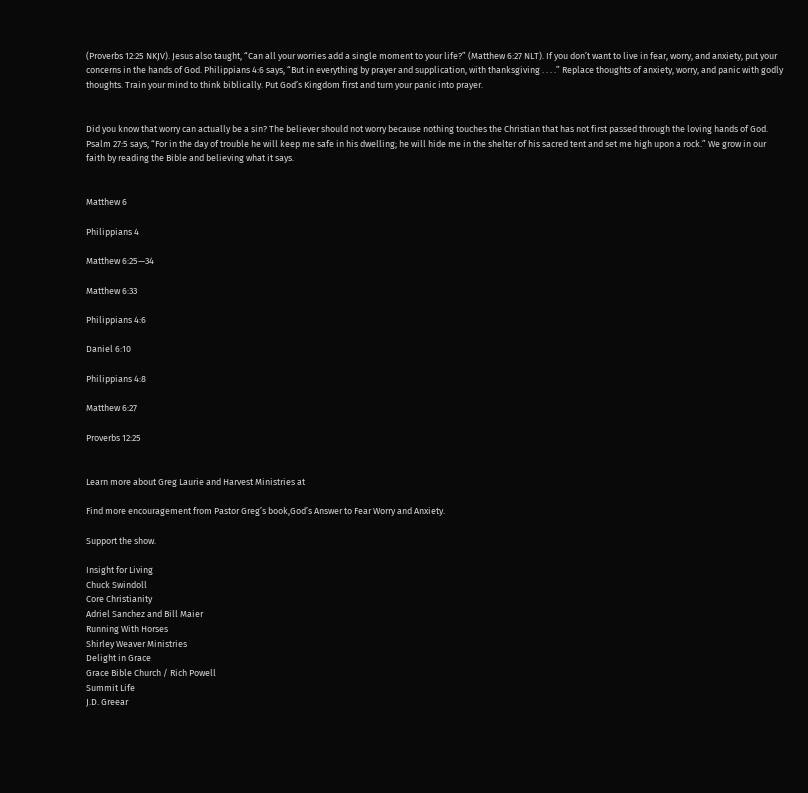(Proverbs 12:25 NKJV). Jesus also taught, “Can all your worries add a single moment to your life?” (Matthew 6:27 NLT). If you don’t want to live in fear, worry, and anxiety, put your concerns in the hands of God. Philippians 4:6 says, “But in everything by prayer and supplication, with thanksgiving . . . .” Replace thoughts of anxiety, worry, and panic with godly thoughts. Train your mind to think biblically. Put God’s Kingdom first and turn your panic into prayer.


Did you know that worry can actually be a sin? The believer should not worry because nothing touches the Christian that has not first passed through the loving hands of God. Psalm 27:5 says, “For in the day of trouble he will keep me safe in his dwelling; he will hide me in the shelter of his sacred tent and set me high upon a rock.” We grow in our faith by reading the Bible and believing what it says.


Matthew 6

Philippians 4

Matthew 6:25—34

Matthew 6:33

Philippians 4:6

Daniel 6:10

Philippians 4:8

Matthew 6:27

Proverbs 12:25


Learn more about Greg Laurie and Harvest Ministries at

Find more encouragement from Pastor Greg’s book,God’s Answer to Fear Worry and Anxiety.

Support the show.

Insight for Living
Chuck Swindoll
Core Christianity
Adriel Sanchez and Bill Maier
Running With Horses
Shirley Weaver Ministries
Delight in Grace
Grace Bible Church / Rich Powell
Summit Life
J.D. Greear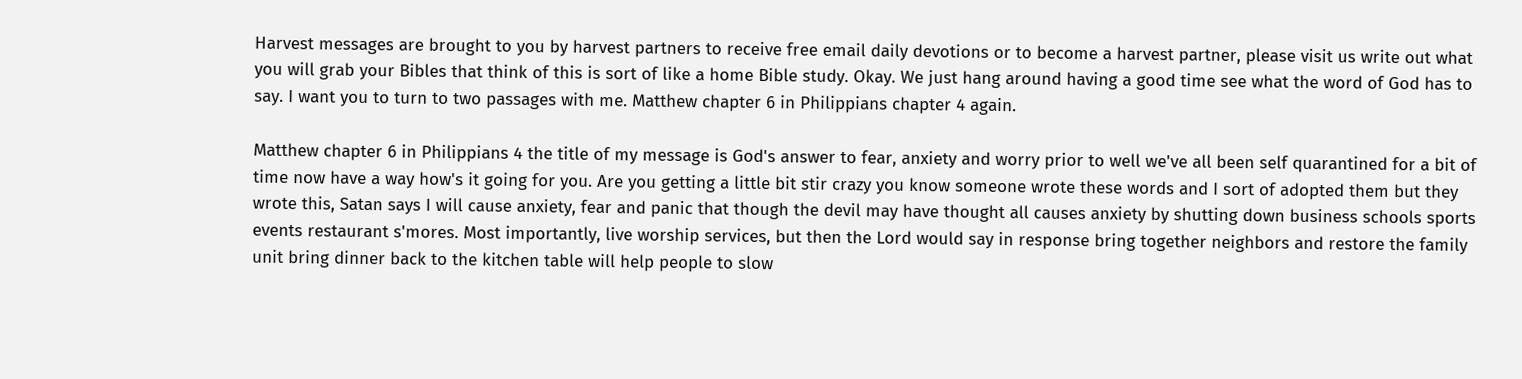Harvest messages are brought to you by harvest partners to receive free email daily devotions or to become a harvest partner, please visit us write out what you will grab your Bibles that think of this is sort of like a home Bible study. Okay. We just hang around having a good time see what the word of God has to say. I want you to turn to two passages with me. Matthew chapter 6 in Philippians chapter 4 again.

Matthew chapter 6 in Philippians 4 the title of my message is God's answer to fear, anxiety and worry prior to well we've all been self quarantined for a bit of time now have a way how's it going for you. Are you getting a little bit stir crazy you know someone wrote these words and I sort of adopted them but they wrote this, Satan says I will cause anxiety, fear and panic that though the devil may have thought all causes anxiety by shutting down business schools sports events restaurant s'mores. Most importantly, live worship services, but then the Lord would say in response bring together neighbors and restore the family unit bring dinner back to the kitchen table will help people to slow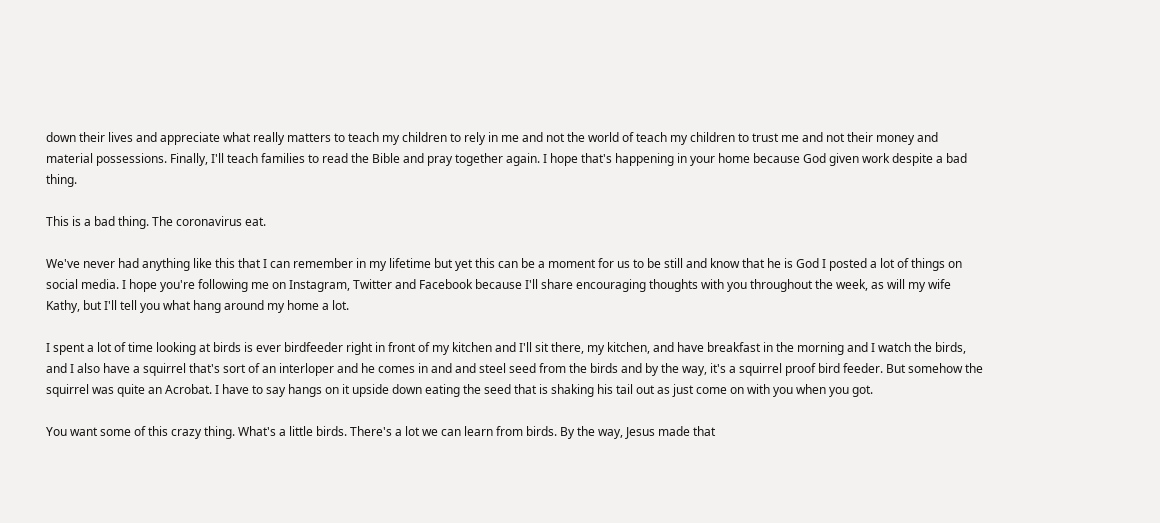down their lives and appreciate what really matters to teach my children to rely in me and not the world of teach my children to trust me and not their money and material possessions. Finally, I'll teach families to read the Bible and pray together again. I hope that's happening in your home because God given work despite a bad thing.

This is a bad thing. The coronavirus eat.

We've never had anything like this that I can remember in my lifetime but yet this can be a moment for us to be still and know that he is God I posted a lot of things on social media. I hope you're following me on Instagram, Twitter and Facebook because I'll share encouraging thoughts with you throughout the week, as will my wife Kathy, but I'll tell you what hang around my home a lot.

I spent a lot of time looking at birds is ever birdfeeder right in front of my kitchen and I'll sit there, my kitchen, and have breakfast in the morning and I watch the birds, and I also have a squirrel that's sort of an interloper and he comes in and and steel seed from the birds and by the way, it's a squirrel proof bird feeder. But somehow the squirrel was quite an Acrobat. I have to say hangs on it upside down eating the seed that is shaking his tail out as just come on with you when you got.

You want some of this crazy thing. What's a little birds. There's a lot we can learn from birds. By the way, Jesus made that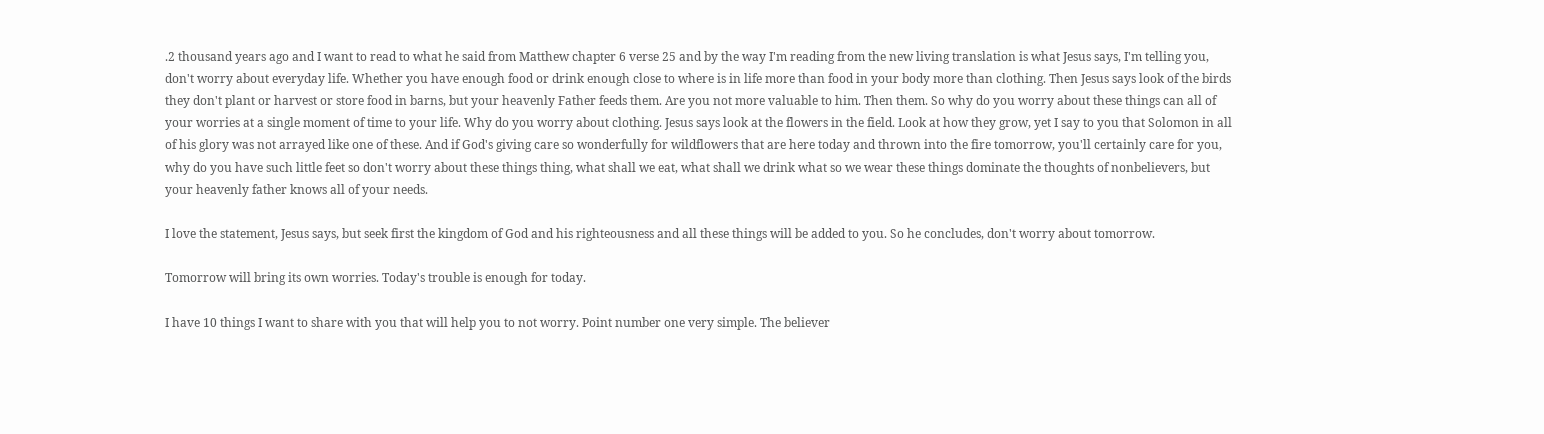.2 thousand years ago and I want to read to what he said from Matthew chapter 6 verse 25 and by the way I'm reading from the new living translation is what Jesus says, I'm telling you, don't worry about everyday life. Whether you have enough food or drink enough close to where is in life more than food in your body more than clothing. Then Jesus says look of the birds they don't plant or harvest or store food in barns, but your heavenly Father feeds them. Are you not more valuable to him. Then them. So why do you worry about these things can all of your worries at a single moment of time to your life. Why do you worry about clothing. Jesus says look at the flowers in the field. Look at how they grow, yet I say to you that Solomon in all of his glory was not arrayed like one of these. And if God's giving care so wonderfully for wildflowers that are here today and thrown into the fire tomorrow, you'll certainly care for you, why do you have such little feet so don't worry about these things thing, what shall we eat, what shall we drink what so we wear these things dominate the thoughts of nonbelievers, but your heavenly father knows all of your needs.

I love the statement, Jesus says, but seek first the kingdom of God and his righteousness and all these things will be added to you. So he concludes, don't worry about tomorrow.

Tomorrow will bring its own worries. Today's trouble is enough for today.

I have 10 things I want to share with you that will help you to not worry. Point number one very simple. The believer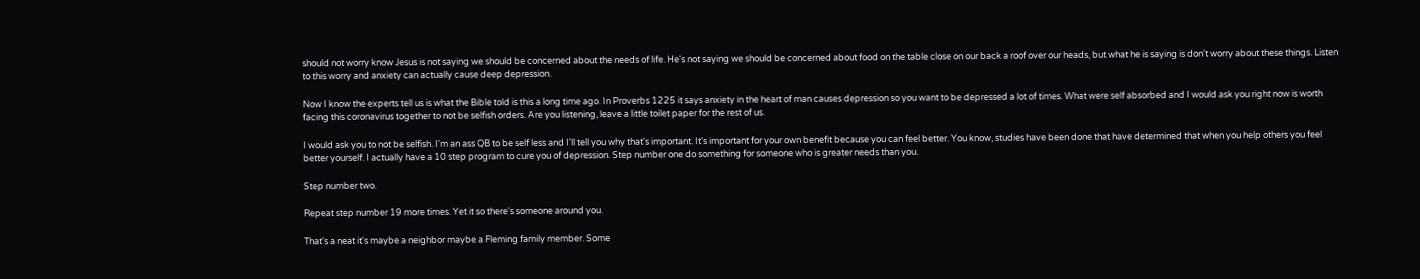should not worry know Jesus is not saying we should be concerned about the needs of life. He's not saying we should be concerned about food on the table close on our back a roof over our heads, but what he is saying is don't worry about these things. Listen to this worry and anxiety can actually cause deep depression.

Now I know the experts tell us is what the Bible told is this a long time ago. In Proverbs 1225 it says anxiety in the heart of man causes depression so you want to be depressed a lot of times. What were self absorbed and I would ask you right now is worth facing this coronavirus together to not be selfish orders. Are you listening, leave a little toilet paper for the rest of us.

I would ask you to not be selfish. I'm an ass QB to be self less and I'll tell you why that's important. It's important for your own benefit because you can feel better. You know, studies have been done that have determined that when you help others you feel better yourself. I actually have a 10 step program to cure you of depression. Step number one do something for someone who is greater needs than you.

Step number two.

Repeat step number 19 more times. Yet it so there's someone around you.

That's a neat it's maybe a neighbor maybe a Fleming family member. Some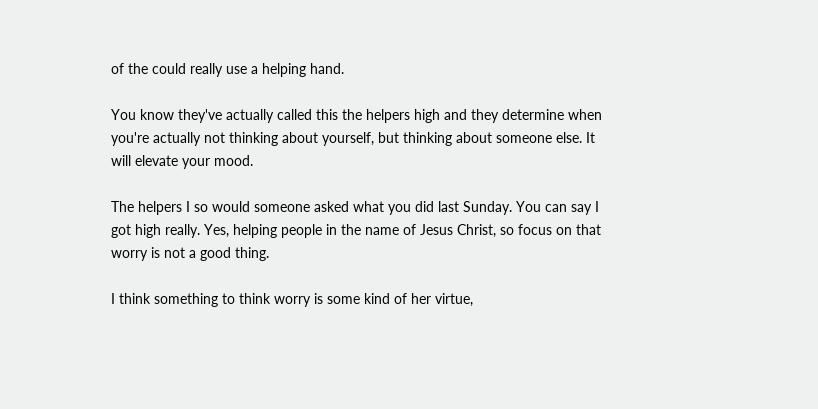of the could really use a helping hand.

You know they've actually called this the helpers high and they determine when you're actually not thinking about yourself, but thinking about someone else. It will elevate your mood.

The helpers I so would someone asked what you did last Sunday. You can say I got high really. Yes, helping people in the name of Jesus Christ, so focus on that worry is not a good thing.

I think something to think worry is some kind of her virtue,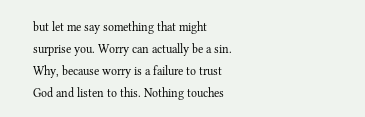but let me say something that might surprise you. Worry can actually be a sin. Why, because worry is a failure to trust God and listen to this. Nothing touches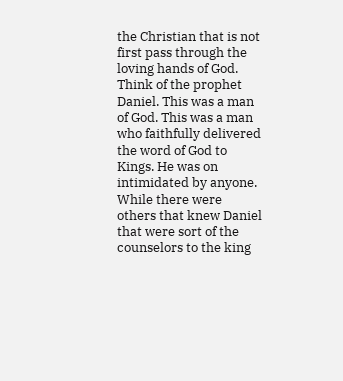the Christian that is not first pass through the loving hands of God. Think of the prophet Daniel. This was a man of God. This was a man who faithfully delivered the word of God to Kings. He was on intimidated by anyone. While there were others that knew Daniel that were sort of the counselors to the king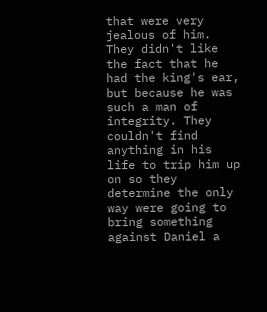that were very jealous of him. They didn't like the fact that he had the king's ear, but because he was such a man of integrity. They couldn't find anything in his life to trip him up on so they determine the only way were going to bring something against Daniel a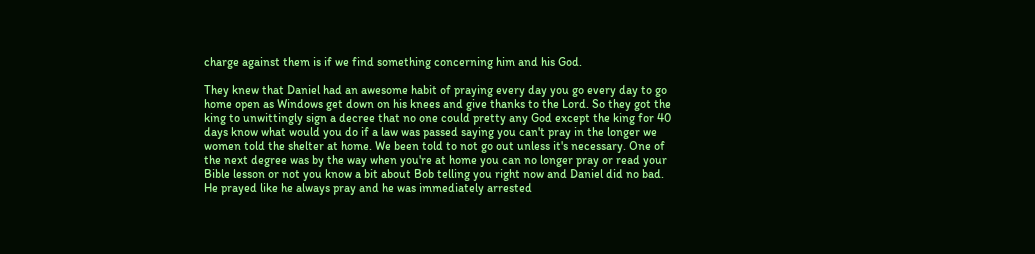charge against them is if we find something concerning him and his God.

They knew that Daniel had an awesome habit of praying every day you go every day to go home open as Windows get down on his knees and give thanks to the Lord. So they got the king to unwittingly sign a decree that no one could pretty any God except the king for 40 days know what would you do if a law was passed saying you can't pray in the longer we women told the shelter at home. We been told to not go out unless it's necessary. One of the next degree was by the way when you're at home you can no longer pray or read your Bible lesson or not you know a bit about Bob telling you right now and Daniel did no bad. He prayed like he always pray and he was immediately arrested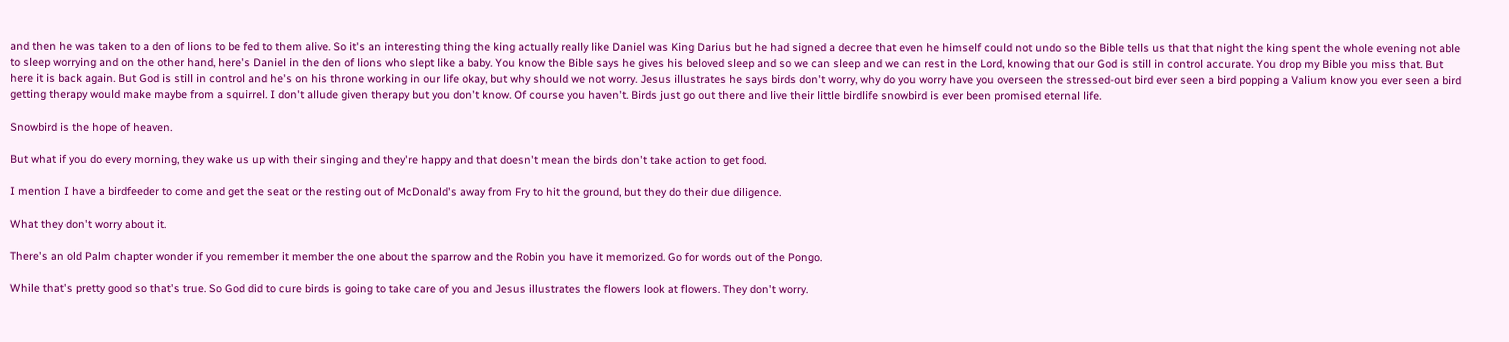and then he was taken to a den of lions to be fed to them alive. So it's an interesting thing the king actually really like Daniel was King Darius but he had signed a decree that even he himself could not undo so the Bible tells us that that night the king spent the whole evening not able to sleep worrying and on the other hand, here's Daniel in the den of lions who slept like a baby. You know the Bible says he gives his beloved sleep and so we can sleep and we can rest in the Lord, knowing that our God is still in control accurate. You drop my Bible you miss that. But here it is back again. But God is still in control and he's on his throne working in our life okay, but why should we not worry. Jesus illustrates he says birds don't worry, why do you worry have you overseen the stressed-out bird ever seen a bird popping a Valium know you ever seen a bird getting therapy would make maybe from a squirrel. I don't allude given therapy but you don't know. Of course you haven't. Birds just go out there and live their little birdlife snowbird is ever been promised eternal life.

Snowbird is the hope of heaven.

But what if you do every morning, they wake us up with their singing and they're happy and that doesn't mean the birds don't take action to get food.

I mention I have a birdfeeder to come and get the seat or the resting out of McDonald's away from Fry to hit the ground, but they do their due diligence.

What they don't worry about it.

There's an old Palm chapter wonder if you remember it member the one about the sparrow and the Robin you have it memorized. Go for words out of the Pongo.

While that's pretty good so that's true. So God did to cure birds is going to take care of you and Jesus illustrates the flowers look at flowers. They don't worry.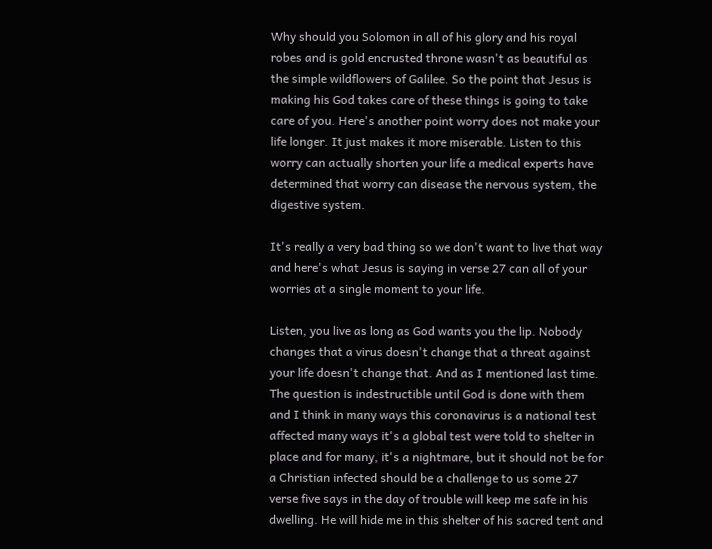Why should you Solomon in all of his glory and his royal robes and is gold encrusted throne wasn't as beautiful as the simple wildflowers of Galilee. So the point that Jesus is making his God takes care of these things is going to take care of you. Here's another point worry does not make your life longer. It just makes it more miserable. Listen to this worry can actually shorten your life a medical experts have determined that worry can disease the nervous system, the digestive system.

It's really a very bad thing so we don't want to live that way and here's what Jesus is saying in verse 27 can all of your worries at a single moment to your life.

Listen, you live as long as God wants you the lip. Nobody changes that a virus doesn't change that a threat against your life doesn't change that. And as I mentioned last time. The question is indestructible until God is done with them and I think in many ways this coronavirus is a national test affected many ways it's a global test were told to shelter in place and for many, it's a nightmare, but it should not be for a Christian infected should be a challenge to us some 27 verse five says in the day of trouble will keep me safe in his dwelling. He will hide me in this shelter of his sacred tent and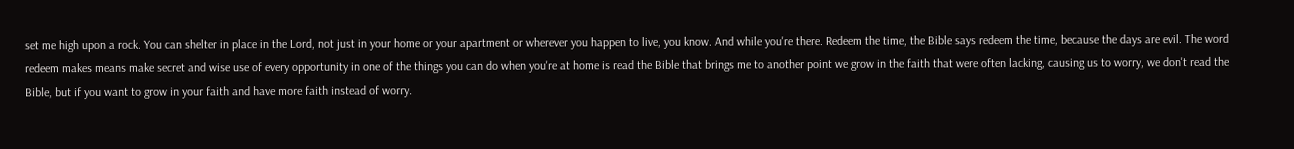set me high upon a rock. You can shelter in place in the Lord, not just in your home or your apartment or wherever you happen to live, you know. And while you're there. Redeem the time, the Bible says redeem the time, because the days are evil. The word redeem makes means make secret and wise use of every opportunity in one of the things you can do when you're at home is read the Bible that brings me to another point we grow in the faith that were often lacking, causing us to worry, we don't read the Bible, but if you want to grow in your faith and have more faith instead of worry.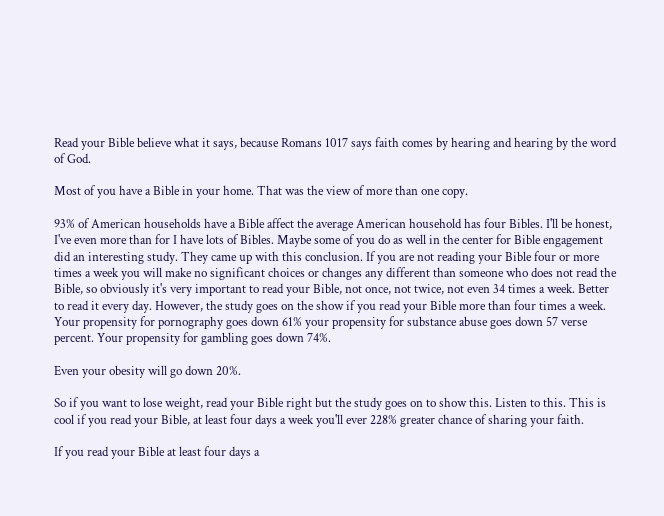Read your Bible believe what it says, because Romans 1017 says faith comes by hearing and hearing by the word of God.

Most of you have a Bible in your home. That was the view of more than one copy.

93% of American households have a Bible affect the average American household has four Bibles. I'll be honest, I've even more than for I have lots of Bibles. Maybe some of you do as well in the center for Bible engagement did an interesting study. They came up with this conclusion. If you are not reading your Bible four or more times a week you will make no significant choices or changes any different than someone who does not read the Bible, so obviously it's very important to read your Bible, not once, not twice, not even 34 times a week. Better to read it every day. However, the study goes on the show if you read your Bible more than four times a week. Your propensity for pornography goes down 61% your propensity for substance abuse goes down 57 verse percent. Your propensity for gambling goes down 74%.

Even your obesity will go down 20%.

So if you want to lose weight, read your Bible right but the study goes on to show this. Listen to this. This is cool if you read your Bible, at least four days a week you'll ever 228% greater chance of sharing your faith.

If you read your Bible at least four days a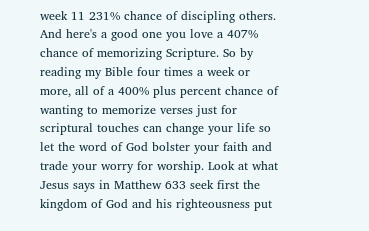week 11 231% chance of discipling others. And here's a good one you love a 407% chance of memorizing Scripture. So by reading my Bible four times a week or more, all of a 400% plus percent chance of wanting to memorize verses just for scriptural touches can change your life so let the word of God bolster your faith and trade your worry for worship. Look at what Jesus says in Matthew 633 seek first the kingdom of God and his righteousness put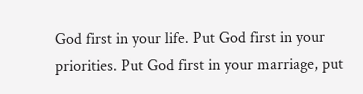God first in your life. Put God first in your priorities. Put God first in your marriage, put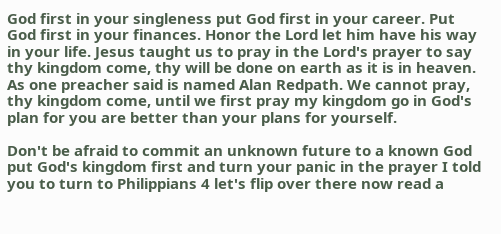God first in your singleness put God first in your career. Put God first in your finances. Honor the Lord let him have his way in your life. Jesus taught us to pray in the Lord's prayer to say thy kingdom come, thy will be done on earth as it is in heaven. As one preacher said is named Alan Redpath. We cannot pray, thy kingdom come, until we first pray my kingdom go in God's plan for you are better than your plans for yourself.

Don't be afraid to commit an unknown future to a known God put God's kingdom first and turn your panic in the prayer I told you to turn to Philippians 4 let's flip over there now read a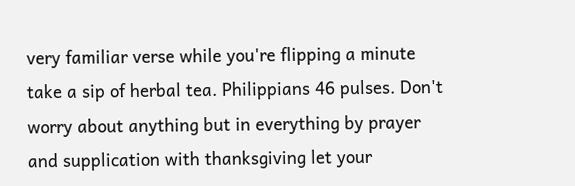very familiar verse while you're flipping a minute take a sip of herbal tea. Philippians 46 pulses. Don't worry about anything but in everything by prayer and supplication with thanksgiving let your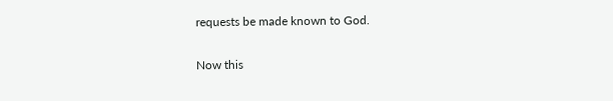requests be made known to God.

Now this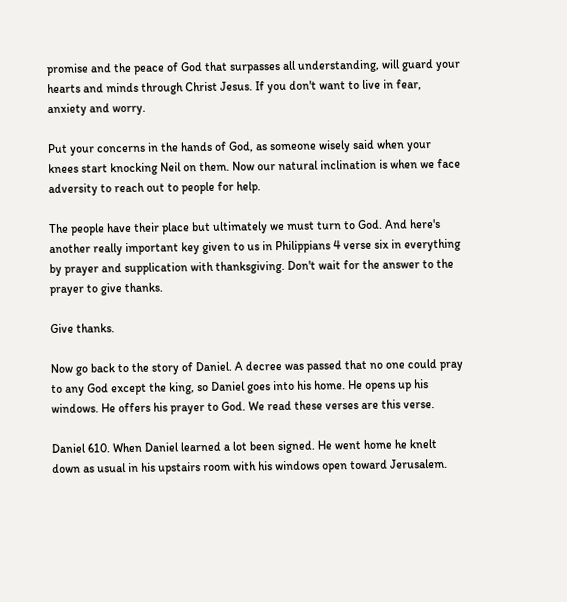promise and the peace of God that surpasses all understanding, will guard your hearts and minds through Christ Jesus. If you don't want to live in fear, anxiety and worry.

Put your concerns in the hands of God, as someone wisely said when your knees start knocking Neil on them. Now our natural inclination is when we face adversity to reach out to people for help.

The people have their place but ultimately we must turn to God. And here's another really important key given to us in Philippians 4 verse six in everything by prayer and supplication with thanksgiving. Don't wait for the answer to the prayer to give thanks.

Give thanks.

Now go back to the story of Daniel. A decree was passed that no one could pray to any God except the king, so Daniel goes into his home. He opens up his windows. He offers his prayer to God. We read these verses are this verse.

Daniel 610. When Daniel learned a lot been signed. He went home he knelt down as usual in his upstairs room with his windows open toward Jerusalem.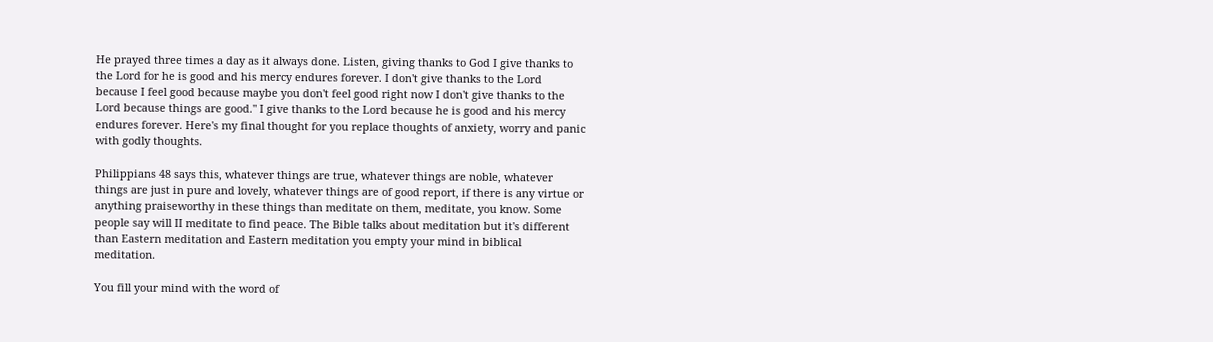He prayed three times a day as it always done. Listen, giving thanks to God I give thanks to the Lord for he is good and his mercy endures forever. I don't give thanks to the Lord because I feel good because maybe you don't feel good right now I don't give thanks to the Lord because things are good." I give thanks to the Lord because he is good and his mercy endures forever. Here's my final thought for you replace thoughts of anxiety, worry and panic with godly thoughts.

Philippians 48 says this, whatever things are true, whatever things are noble, whatever things are just in pure and lovely, whatever things are of good report, if there is any virtue or anything praiseworthy in these things than meditate on them, meditate, you know. Some people say will II meditate to find peace. The Bible talks about meditation but it's different than Eastern meditation and Eastern meditation you empty your mind in biblical meditation.

You fill your mind with the word of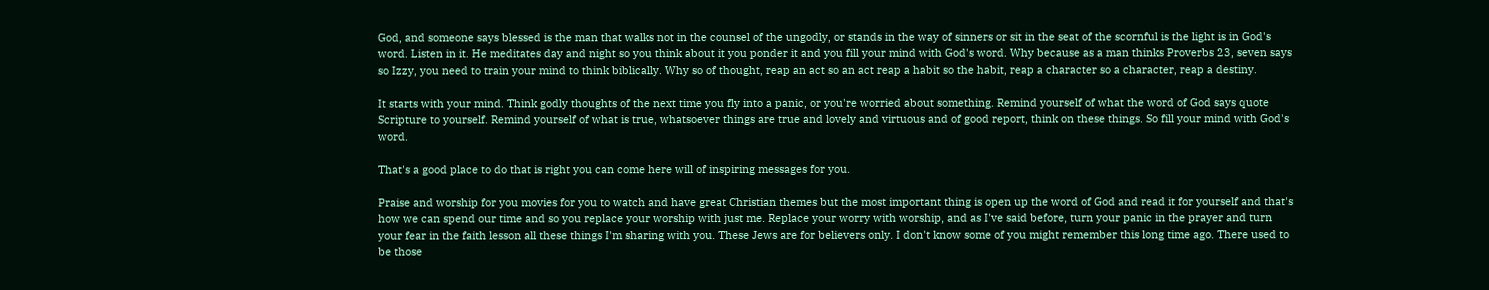God, and someone says blessed is the man that walks not in the counsel of the ungodly, or stands in the way of sinners or sit in the seat of the scornful is the light is in God's word. Listen in it. He meditates day and night so you think about it you ponder it and you fill your mind with God's word. Why because as a man thinks Proverbs 23, seven says so Izzy, you need to train your mind to think biblically. Why so of thought, reap an act so an act reap a habit so the habit, reap a character so a character, reap a destiny.

It starts with your mind. Think godly thoughts of the next time you fly into a panic, or you're worried about something. Remind yourself of what the word of God says quote Scripture to yourself. Remind yourself of what is true, whatsoever things are true and lovely and virtuous and of good report, think on these things. So fill your mind with God's word.

That's a good place to do that is right you can come here will of inspiring messages for you.

Praise and worship for you movies for you to watch and have great Christian themes but the most important thing is open up the word of God and read it for yourself and that's how we can spend our time and so you replace your worship with just me. Replace your worry with worship, and as I've said before, turn your panic in the prayer and turn your fear in the faith lesson all these things I'm sharing with you. These Jews are for believers only. I don't know some of you might remember this long time ago. There used to be those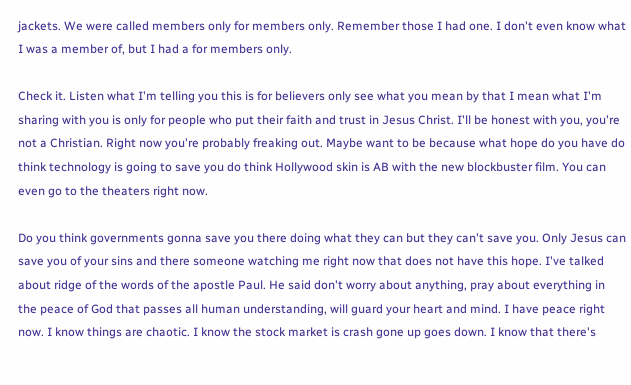jackets. We were called members only for members only. Remember those I had one. I don't even know what I was a member of, but I had a for members only.

Check it. Listen what I'm telling you this is for believers only see what you mean by that I mean what I'm sharing with you is only for people who put their faith and trust in Jesus Christ. I'll be honest with you, you're not a Christian. Right now you're probably freaking out. Maybe want to be because what hope do you have do think technology is going to save you do think Hollywood skin is AB with the new blockbuster film. You can even go to the theaters right now.

Do you think governments gonna save you there doing what they can but they can't save you. Only Jesus can save you of your sins and there someone watching me right now that does not have this hope. I've talked about ridge of the words of the apostle Paul. He said don't worry about anything, pray about everything in the peace of God that passes all human understanding, will guard your heart and mind. I have peace right now. I know things are chaotic. I know the stock market is crash gone up goes down. I know that there's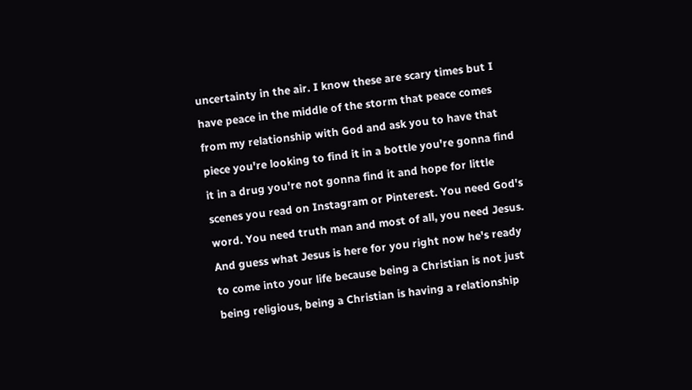uncertainty in the air. I know these are scary times but I have peace in the middle of the storm that peace comes from my relationship with God and ask you to have that piece you're looking to find it in a bottle you're gonna find it in a drug you're not gonna find it and hope for little scenes you read on Instagram or Pinterest. You need God's word. You need truth man and most of all, you need Jesus. And guess what Jesus is here for you right now he's ready to come into your life because being a Christian is not just being religious, being a Christian is having a relationship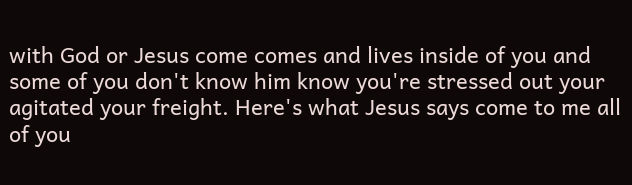with God or Jesus come comes and lives inside of you and some of you don't know him know you're stressed out your agitated your freight. Here's what Jesus says come to me all of you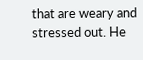that are weary and stressed out. He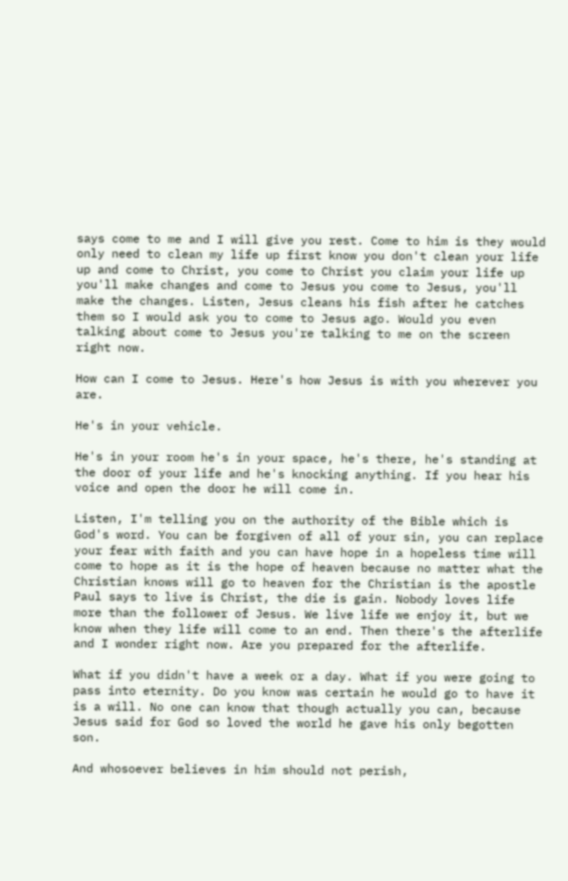says come to me and I will give you rest. Come to him is they would only need to clean my life up first know you don't clean your life up and come to Christ, you come to Christ you claim your life up you'll make changes and come to Jesus you come to Jesus, you'll make the changes. Listen, Jesus cleans his fish after he catches them so I would ask you to come to Jesus ago. Would you even talking about come to Jesus you're talking to me on the screen right now.

How can I come to Jesus. Here's how Jesus is with you wherever you are.

He's in your vehicle.

He's in your room he's in your space, he's there, he's standing at the door of your life and he's knocking anything. If you hear his voice and open the door he will come in.

Listen, I'm telling you on the authority of the Bible which is God's word. You can be forgiven of all of your sin, you can replace your fear with faith and you can have hope in a hopeless time will come to hope as it is the hope of heaven because no matter what the Christian knows will go to heaven for the Christian is the apostle Paul says to live is Christ, the die is gain. Nobody loves life more than the follower of Jesus. We live life we enjoy it, but we know when they life will come to an end. Then there's the afterlife and I wonder right now. Are you prepared for the afterlife.

What if you didn't have a week or a day. What if you were going to pass into eternity. Do you know was certain he would go to have it is a will. No one can know that though actually you can, because Jesus said for God so loved the world he gave his only begotten son.

And whosoever believes in him should not perish,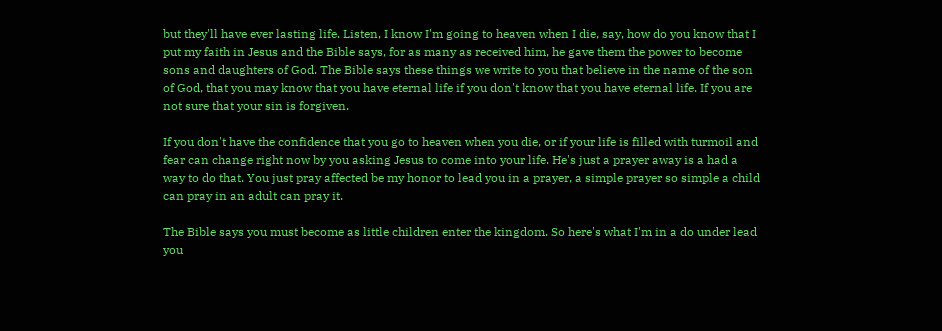but they'll have ever lasting life. Listen, I know I'm going to heaven when I die, say, how do you know that I put my faith in Jesus and the Bible says, for as many as received him, he gave them the power to become sons and daughters of God. The Bible says these things we write to you that believe in the name of the son of God, that you may know that you have eternal life if you don't know that you have eternal life. If you are not sure that your sin is forgiven.

If you don't have the confidence that you go to heaven when you die, or if your life is filled with turmoil and fear can change right now by you asking Jesus to come into your life. He's just a prayer away is a had a way to do that. You just pray affected be my honor to lead you in a prayer, a simple prayer so simple a child can pray in an adult can pray it.

The Bible says you must become as little children enter the kingdom. So here's what I'm in a do under lead you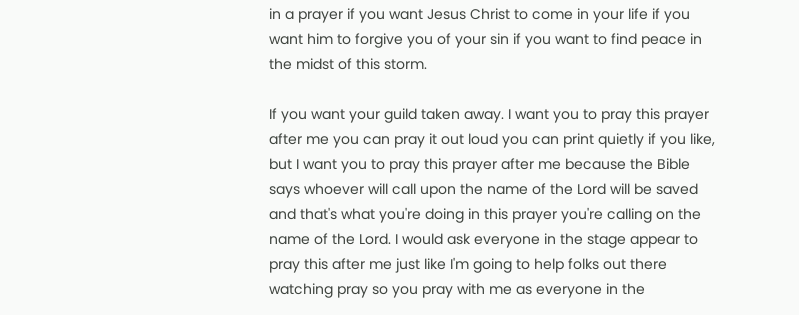in a prayer if you want Jesus Christ to come in your life if you want him to forgive you of your sin if you want to find peace in the midst of this storm.

If you want your guild taken away. I want you to pray this prayer after me you can pray it out loud you can print quietly if you like, but I want you to pray this prayer after me because the Bible says whoever will call upon the name of the Lord will be saved and that's what you're doing in this prayer you're calling on the name of the Lord. I would ask everyone in the stage appear to pray this after me just like I'm going to help folks out there watching pray so you pray with me as everyone in the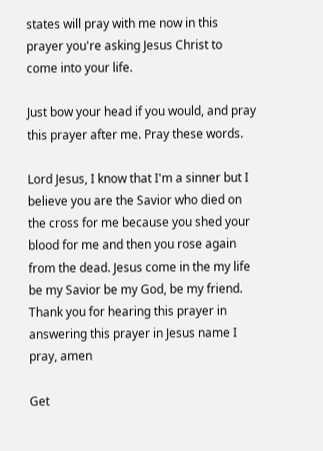states will pray with me now in this prayer you're asking Jesus Christ to come into your life.

Just bow your head if you would, and pray this prayer after me. Pray these words.

Lord Jesus, I know that I'm a sinner but I believe you are the Savior who died on the cross for me because you shed your blood for me and then you rose again from the dead. Jesus come in the my life be my Savior be my God, be my friend. Thank you for hearing this prayer in answering this prayer in Jesus name I pray, amen

Get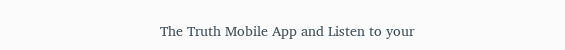The Truth Mobile App and Listen to your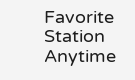Favorite Station Anytime